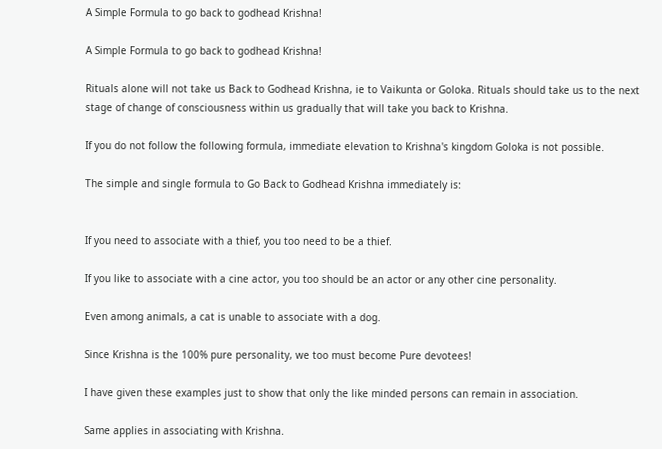A Simple Formula to go back to godhead Krishna!

A Simple Formula to go back to godhead Krishna!

Rituals alone will not take us Back to Godhead Krishna, ie to Vaikunta or Goloka. Rituals should take us to the next stage of change of consciousness within us gradually that will take you back to Krishna.

If you do not follow the following formula, immediate elevation to Krishna's kingdom Goloka is not possible.

The simple and single formula to Go Back to Godhead Krishna immediately is:


If you need to associate with a thief, you too need to be a thief.

If you like to associate with a cine actor, you too should be an actor or any other cine personality.

Even among animals, a cat is unable to associate with a dog.

Since Krishna is the 100% pure personality, we too must become Pure devotees!

I have given these examples just to show that only the like minded persons can remain in association.

Same applies in associating with Krishna.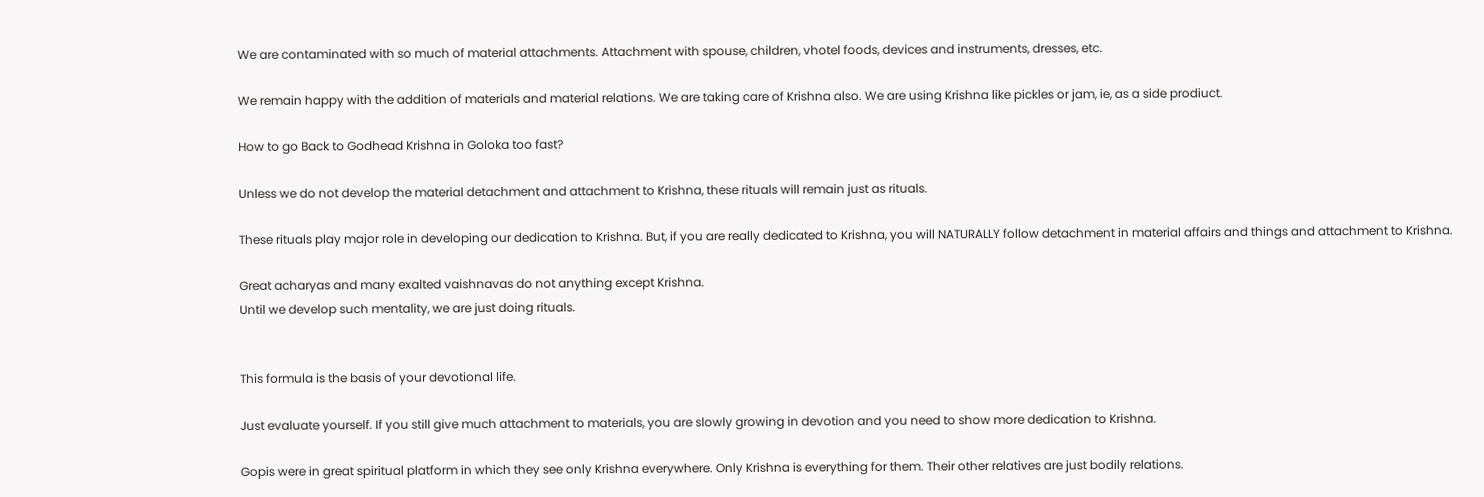We are contaminated with so much of material attachments. Attachment with spouse, children, vhotel foods, devices and instruments, dresses, etc.

We remain happy with the addition of materials and material relations. We are taking care of Krishna also. We are using Krishna like pickles or jam, ie, as a side prodiuct.

How to go Back to Godhead Krishna in Goloka too fast?

Unless we do not develop the material detachment and attachment to Krishna, these rituals will remain just as rituals.

These rituals play major role in developing our dedication to Krishna. But, if you are really dedicated to Krishna, you will NATURALLY follow detachment in material affairs and things and attachment to Krishna.

Great acharyas and many exalted vaishnavas do not anything except Krishna.
Until we develop such mentality, we are just doing rituals.


This formula is the basis of your devotional life.

Just evaluate yourself. If you still give much attachment to materials, you are slowly growing in devotion and you need to show more dedication to Krishna.

Gopis were in great spiritual platform in which they see only Krishna everywhere. Only Krishna is everything for them. Their other relatives are just bodily relations.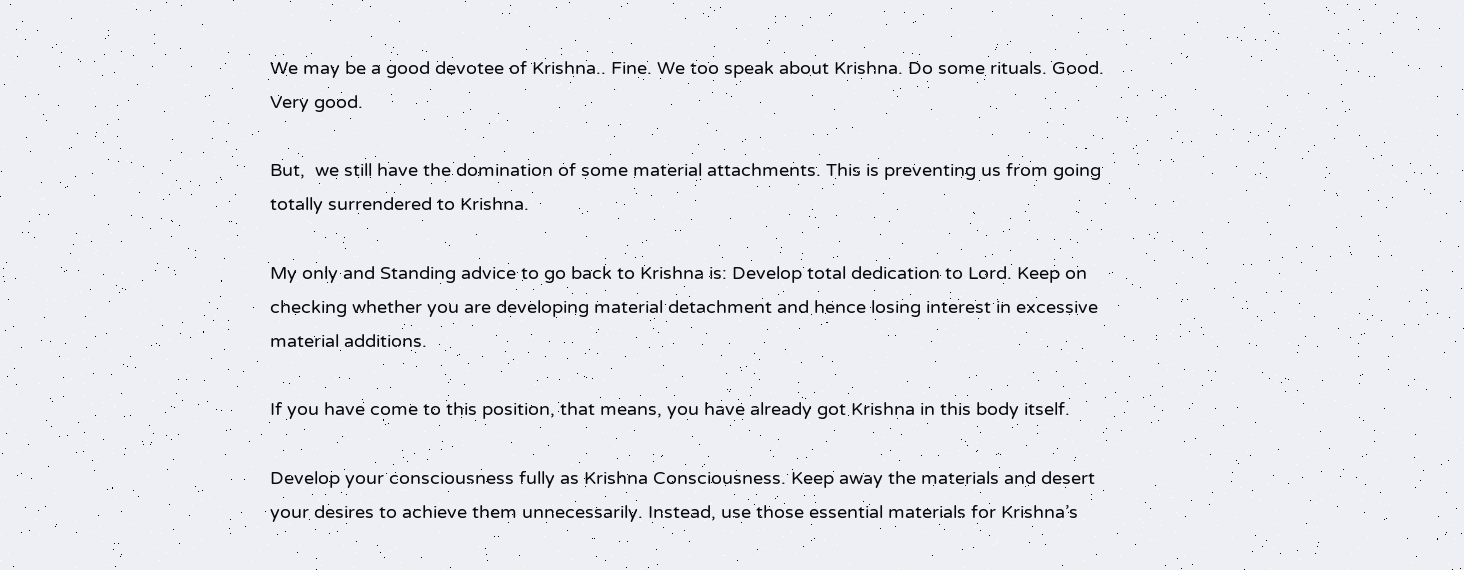We may be a good devotee of Krishna.. Fine. We too speak about Krishna. Do some rituals. Good. Very good.

But,  we still have the domination of some material attachments. This is preventing us from going totally surrendered to Krishna.

My only and Standing advice to go back to Krishna is: Develop total dedication to Lord. Keep on checking whether you are developing material detachment and hence losing interest in excessive material additions.

If you have come to this position, that means, you have already got Krishna in this body itself.

Develop your consciousness fully as Krishna Consciousness. Keep away the materials and desert your desires to achieve them unnecessarily. Instead, use those essential materials for Krishna’s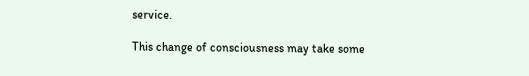service.

This change of consciousness may take some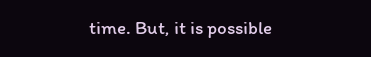time. But, it is possible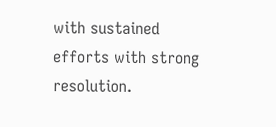with sustained efforts with strong resolution.